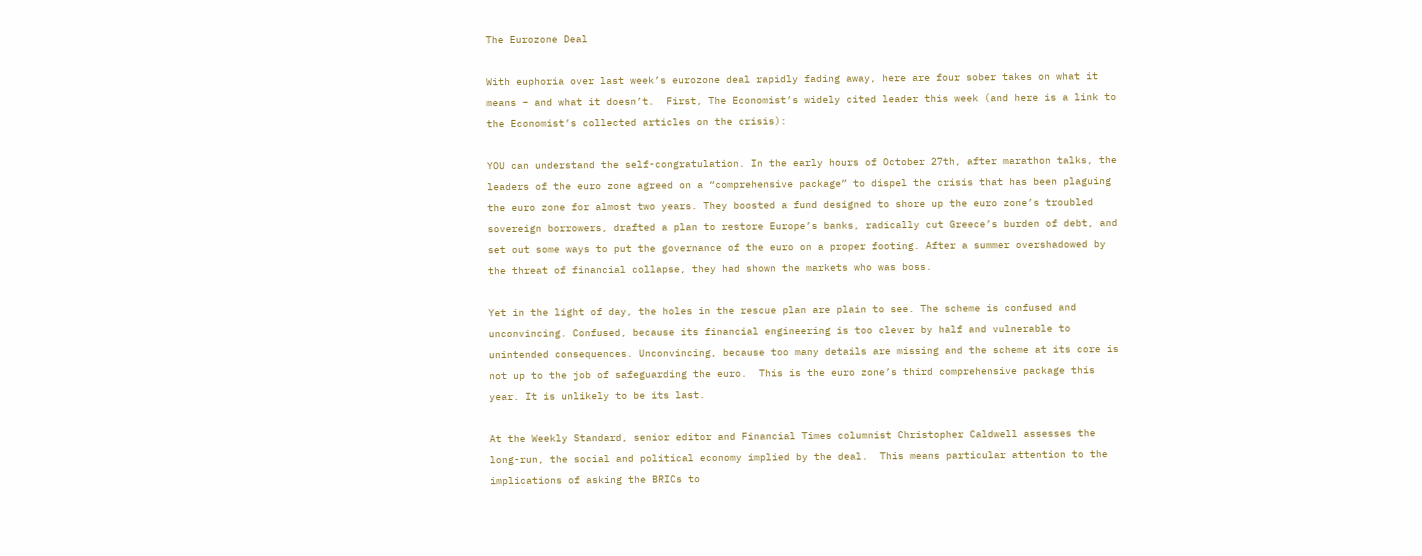The Eurozone Deal

With euphoria over last week’s eurozone deal rapidly fading away, here are four sober takes on what it means – and what it doesn’t.  First, The Economist’s widely cited leader this week (and here is a link to the Economist’s collected articles on the crisis):

YOU can understand the self-congratulation. In the early hours of October 27th, after marathon talks, the leaders of the euro zone agreed on a “comprehensive package” to dispel the crisis that has been plaguing the euro zone for almost two years. They boosted a fund designed to shore up the euro zone’s troubled sovereign borrowers, drafted a plan to restore Europe’s banks, radically cut Greece’s burden of debt, and set out some ways to put the governance of the euro on a proper footing. After a summer overshadowed by the threat of financial collapse, they had shown the markets who was boss.

Yet in the light of day, the holes in the rescue plan are plain to see. The scheme is confused and unconvincing. Confused, because its financial engineering is too clever by half and vulnerable to unintended consequences. Unconvincing, because too many details are missing and the scheme at its core is not up to the job of safeguarding the euro.  This is the euro zone’s third comprehensive package this year. It is unlikely to be its last.

At the Weekly Standard, senior editor and Financial Times columnist Christopher Caldwell assesses the long-run, the social and political economy implied by the deal.  This means particular attention to the implications of asking the BRICs to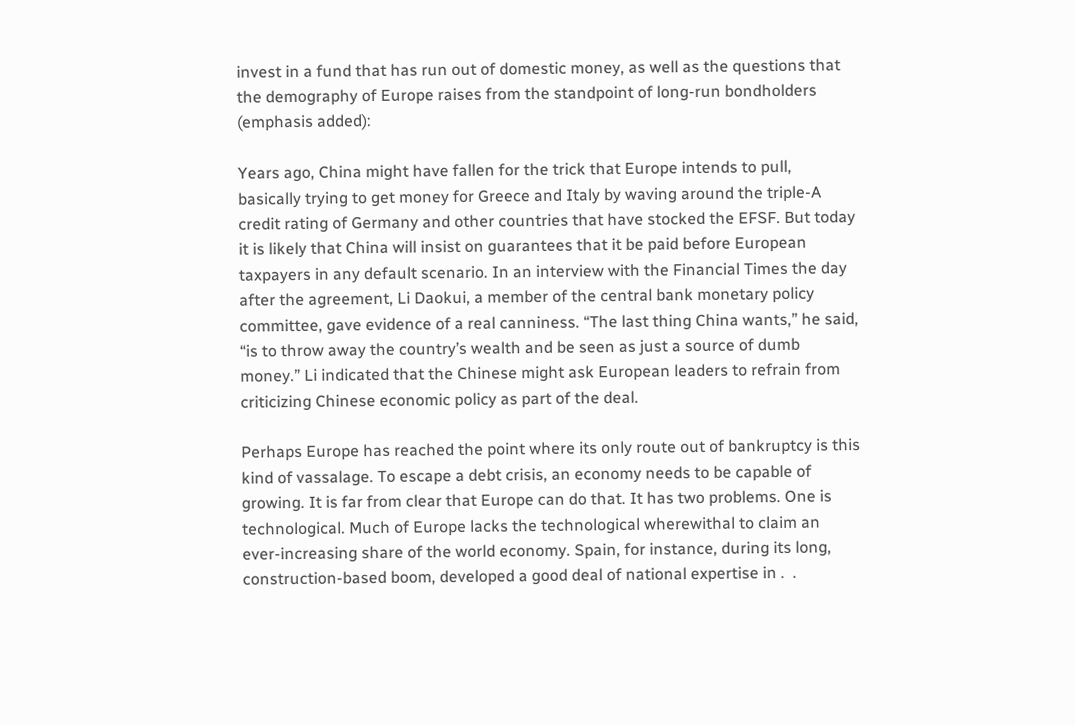invest in a fund that has run out of domestic money, as well as the questions that the demography of Europe raises from the standpoint of long-run bondholders (emphasis added):

Years ago, China might have fallen for the trick that Europe intends to pull, basically trying to get money for Greece and Italy by waving around the triple-A credit rating of Germany and other countries that have stocked the EFSF. But today it is likely that China will insist on guarantees that it be paid before European taxpayers in any default scenario. In an interview with the Financial Times the day after the agreement, Li Daokui, a member of the central bank monetary policy committee, gave evidence of a real canniness. “The last thing China wants,” he said, “is to throw away the country’s wealth and be seen as just a source of dumb money.” Li indicated that the Chinese might ask European leaders to refrain from criticizing Chinese economic policy as part of the deal.

Perhaps Europe has reached the point where its only route out of bankruptcy is this kind of vassalage. To escape a debt crisis, an economy needs to be capable of growing. It is far from clear that Europe can do that. It has two problems. One is technological. Much of Europe lacks the technological wherewithal to claim an ever-increasing share of the world economy. Spain, for instance, during its long, construction-based boom, developed a good deal of national expertise in .  .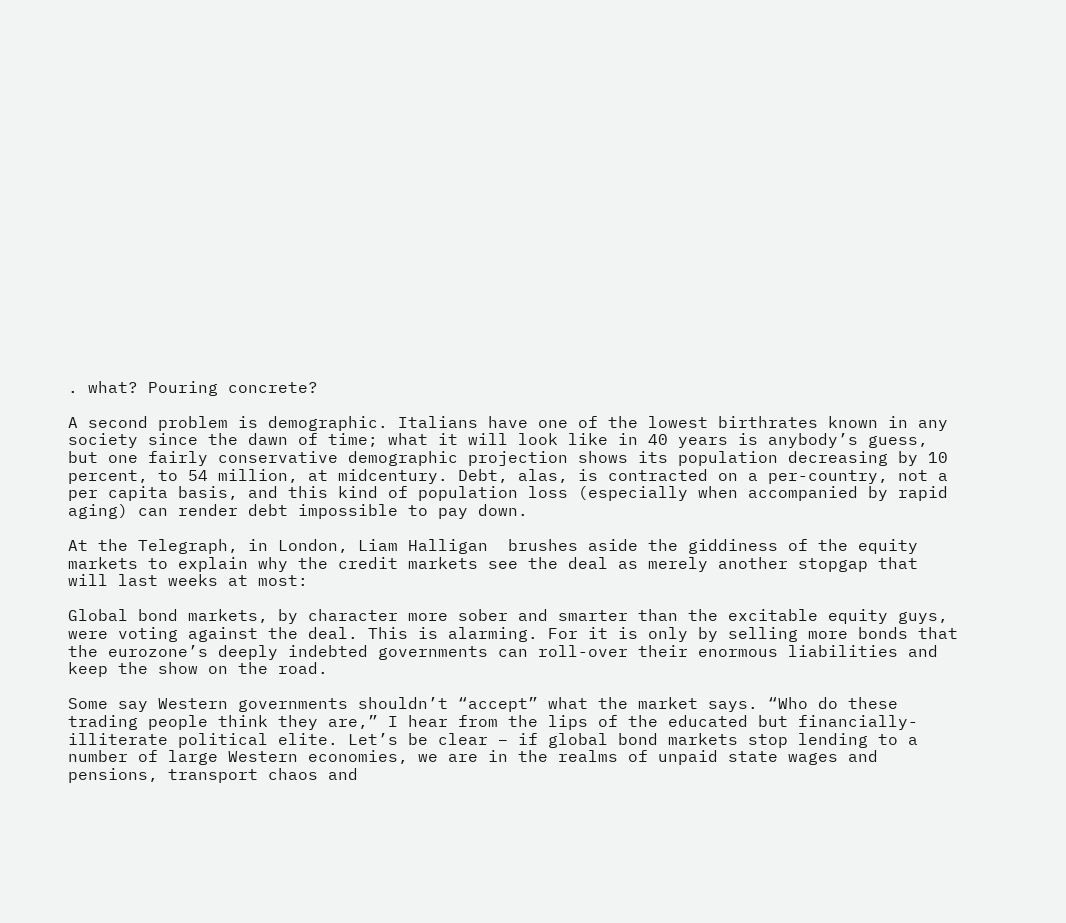. what? Pouring concrete?

A second problem is demographic. Italians have one of the lowest birthrates known in any society since the dawn of time; what it will look like in 40 years is anybody’s guess, but one fairly conservative demographic projection shows its population decreasing by 10 percent, to 54 million, at midcentury. Debt, alas, is contracted on a per-country, not a per capita basis, and this kind of population loss (especially when accompanied by rapid aging) can render debt impossible to pay down.

At the Telegraph, in London, Liam Halligan  brushes aside the giddiness of the equity markets to explain why the credit markets see the deal as merely another stopgap that will last weeks at most:

Global bond markets, by character more sober and smarter than the excitable equity guys, were voting against the deal. This is alarming. For it is only by selling more bonds that the eurozone’s deeply indebted governments can roll-over their enormous liabilities and keep the show on the road.

Some say Western governments shouldn’t “accept” what the market says. “Who do these trading people think they are,” I hear from the lips of the educated but financially-illiterate political elite. Let’s be clear – if global bond markets stop lending to a number of large Western economies, we are in the realms of unpaid state wages and pensions, transport chaos and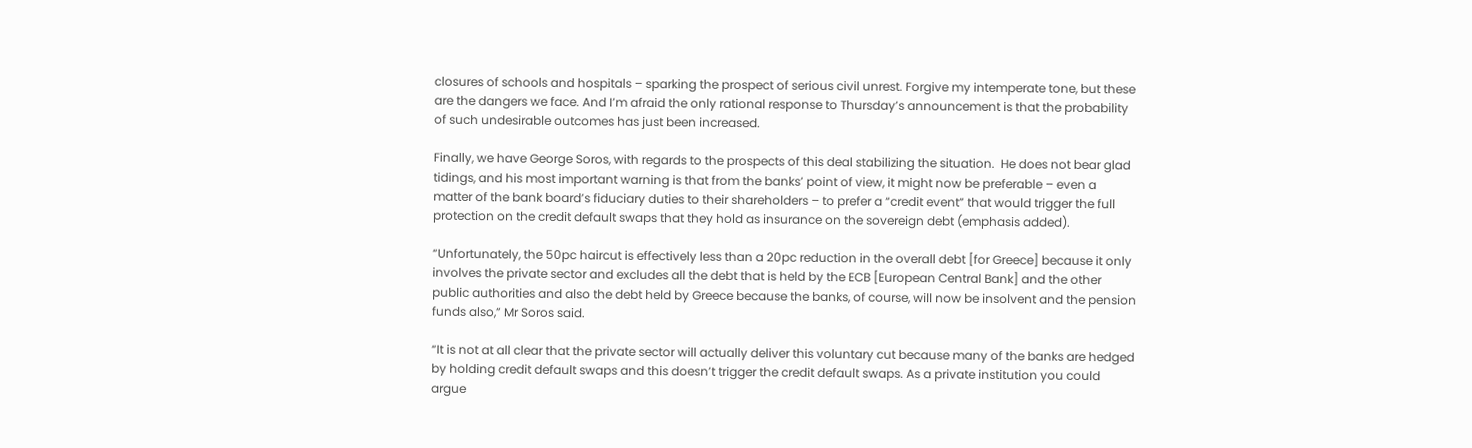closures of schools and hospitals – sparking the prospect of serious civil unrest. Forgive my intemperate tone, but these are the dangers we face. And I’m afraid the only rational response to Thursday’s announcement is that the probability of such undesirable outcomes has just been increased.

Finally, we have George Soros, with regards to the prospects of this deal stabilizing the situation.  He does not bear glad tidings, and his most important warning is that from the banks’ point of view, it might now be preferable – even a matter of the bank board’s fiduciary duties to their shareholders – to prefer a “credit event” that would trigger the full protection on the credit default swaps that they hold as insurance on the sovereign debt (emphasis added).

“Unfortunately, the 50pc haircut is effectively less than a 20pc reduction in the overall debt [for Greece] because it only involves the private sector and excludes all the debt that is held by the ECB [European Central Bank] and the other public authorities and also the debt held by Greece because the banks, of course, will now be insolvent and the pension funds also,” Mr Soros said.

“It is not at all clear that the private sector will actually deliver this voluntary cut because many of the banks are hedged by holding credit default swaps and this doesn’t trigger the credit default swaps. As a private institution you could argue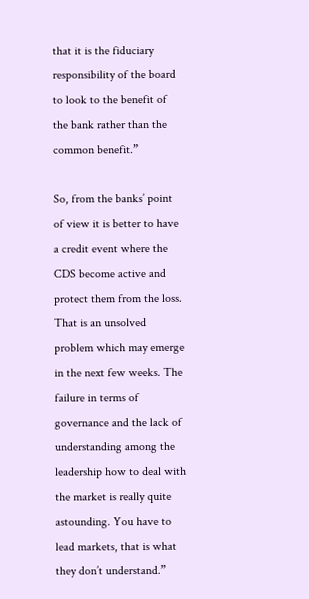that it is the fiduciary responsibility of the board to look to the benefit of the bank rather than the common benefit.”

So, from the banks’ point of view it is better to have a credit event where the CDS become active and protect them from the loss. That is an unsolved problem which may emerge in the next few weeks. The failure in terms of governance and the lack of understanding among the leadership how to deal with the market is really quite astounding. You have to lead markets, that is what they don’t understand.”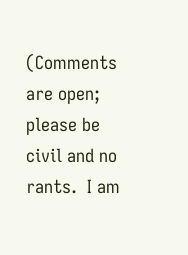(Comments are open; please be civil and no rants.  I am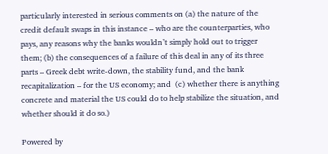particularly interested in serious comments on (a) the nature of the credit default swaps in this instance – who are the counterparties, who pays, any reasons why the banks wouldn’t simply hold out to trigger them; (b) the consequences of a failure of this deal in any of its three parts – Greek debt write-down, the stability fund, and the bank recapitalization – for the US economy; and  (c) whether there is anything concrete and material the US could do to help stabilize the situation, and whether should it do so.)

Powered by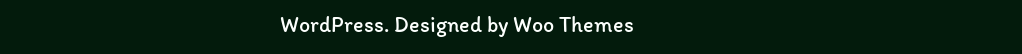WordPress. Designed by Woo Themes